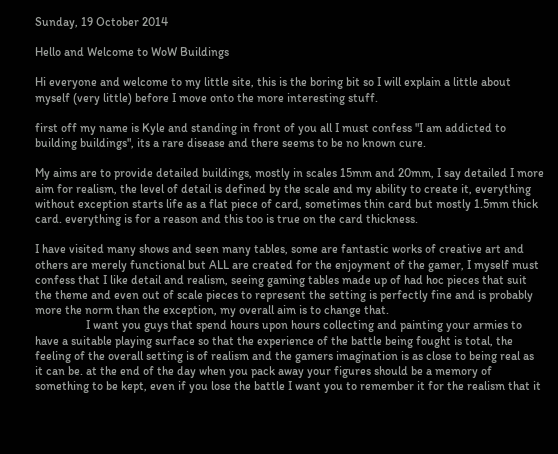Sunday, 19 October 2014

Hello and Welcome to WoW Buildings

Hi everyone and welcome to my little site, this is the boring bit so I will explain a little about myself (very little) before I move onto the more interesting stuff.

first off my name is Kyle and standing in front of you all I must confess "I am addicted to building buildings", its a rare disease and there seems to be no known cure.

My aims are to provide detailed buildings, mostly in scales 15mm and 20mm, I say detailed I more aim for realism, the level of detail is defined by the scale and my ability to create it, everything without exception starts life as a flat piece of card, sometimes thin card but mostly 1.5mm thick card. everything is for a reason and this too is true on the card thickness.

I have visited many shows and seen many tables, some are fantastic works of creative art and others are merely functional but ALL are created for the enjoyment of the gamer, I myself must confess that I like detail and realism, seeing gaming tables made up of had hoc pieces that suit the theme and even out of scale pieces to represent the setting is perfectly fine and is probably more the norm than the exception, my overall aim is to change that.
                 I want you guys that spend hours upon hours collecting and painting your armies to have a suitable playing surface so that the experience of the battle being fought is total, the feeling of the overall setting is of realism and the gamers imagination is as close to being real as it can be. at the end of the day when you pack away your figures should be a memory of something to be kept, even if you lose the battle I want you to remember it for the realism that it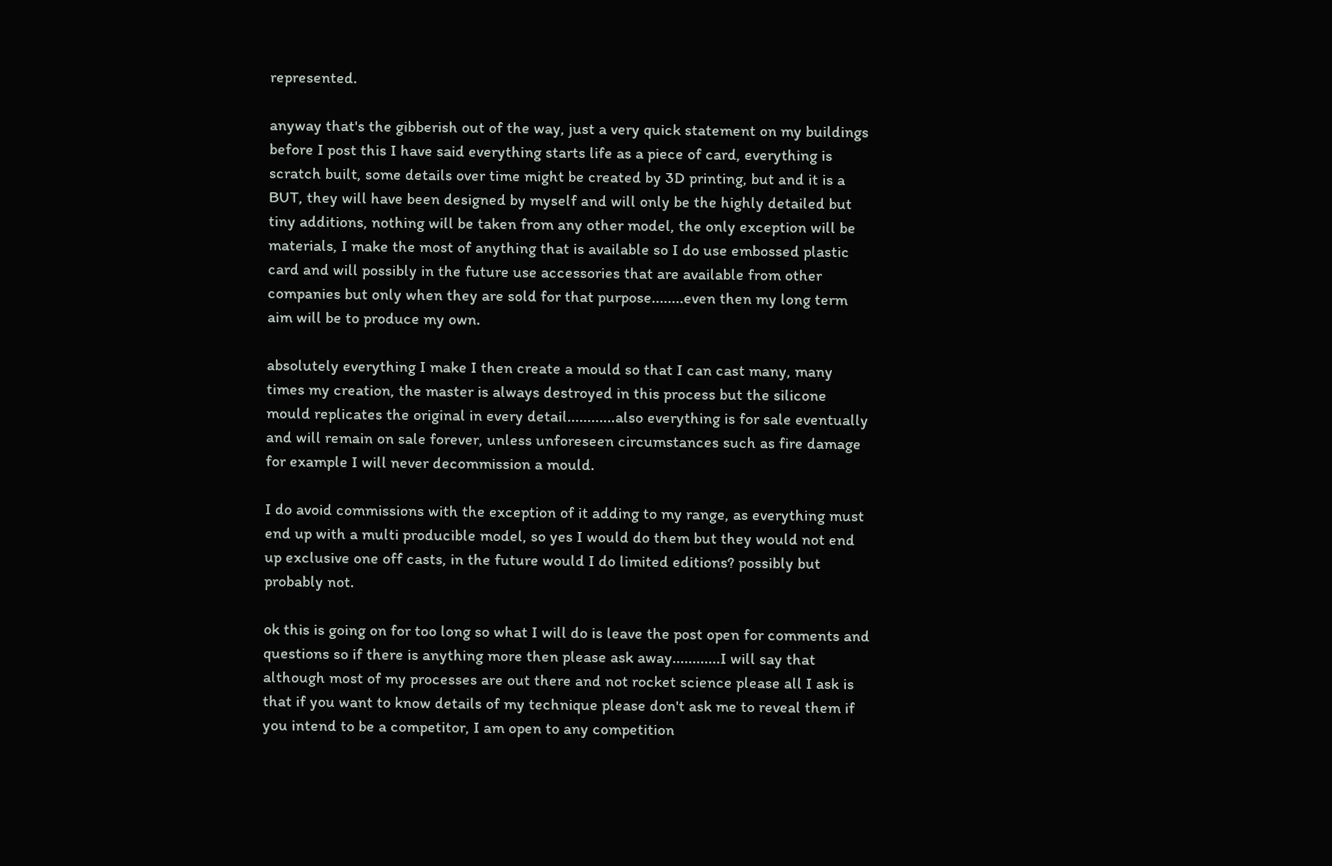represented.

anyway that's the gibberish out of the way, just a very quick statement on my buildings before I post this I have said everything starts life as a piece of card, everything is scratch built, some details over time might be created by 3D printing, but and it is a BUT, they will have been designed by myself and will only be the highly detailed but tiny additions, nothing will be taken from any other model, the only exception will be materials, I make the most of anything that is available so I do use embossed plastic card and will possibly in the future use accessories that are available from other companies but only when they are sold for that purpose........even then my long term aim will be to produce my own.

absolutely everything I make I then create a mould so that I can cast many, many times my creation, the master is always destroyed in this process but the silicone mould replicates the original in every detail............also everything is for sale eventually and will remain on sale forever, unless unforeseen circumstances such as fire damage for example I will never decommission a mould.

I do avoid commissions with the exception of it adding to my range, as everything must end up with a multi producible model, so yes I would do them but they would not end up exclusive one off casts, in the future would I do limited editions? possibly but probably not.

ok this is going on for too long so what I will do is leave the post open for comments and questions so if there is anything more then please ask away............I will say that although most of my processes are out there and not rocket science please all I ask is that if you want to know details of my technique please don't ask me to reveal them if you intend to be a competitor, I am open to any competition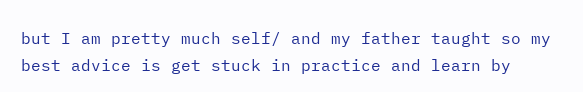but I am pretty much self/ and my father taught so my best advice is get stuck in practice and learn by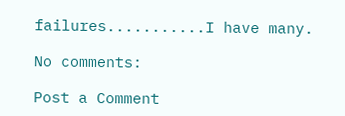failures...........I have many.

No comments:

Post a Comment